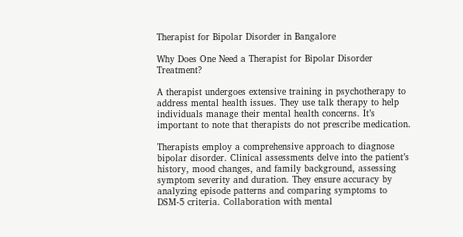Therapist for Bipolar Disorder in Bangalore

Why Does One Need a Therapist for Bipolar Disorder Treatment?

A therapist undergoes extensive training in psychotherapy to address mental health issues. They use talk therapy to help individuals manage their mental health concerns. It’s important to note that therapists do not prescribe medication.

Therapists employ a comprehensive approach to diagnose bipolar disorder. Clinical assessments delve into the patient’s history, mood changes, and family background, assessing symptom severity and duration. They ensure accuracy by analyzing episode patterns and comparing symptoms to DSM-5 criteria. Collaboration with mental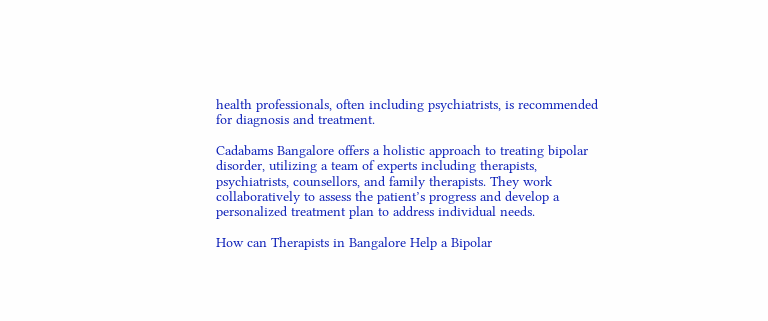health professionals, often including psychiatrists, is recommended for diagnosis and treatment.

Cadabams Bangalore offers a holistic approach to treating bipolar disorder, utilizing a team of experts including therapists, psychiatrists, counsellors, and family therapists. They work collaboratively to assess the patient’s progress and develop a personalized treatment plan to address individual needs.

How can Therapists in Bangalore Help a Bipolar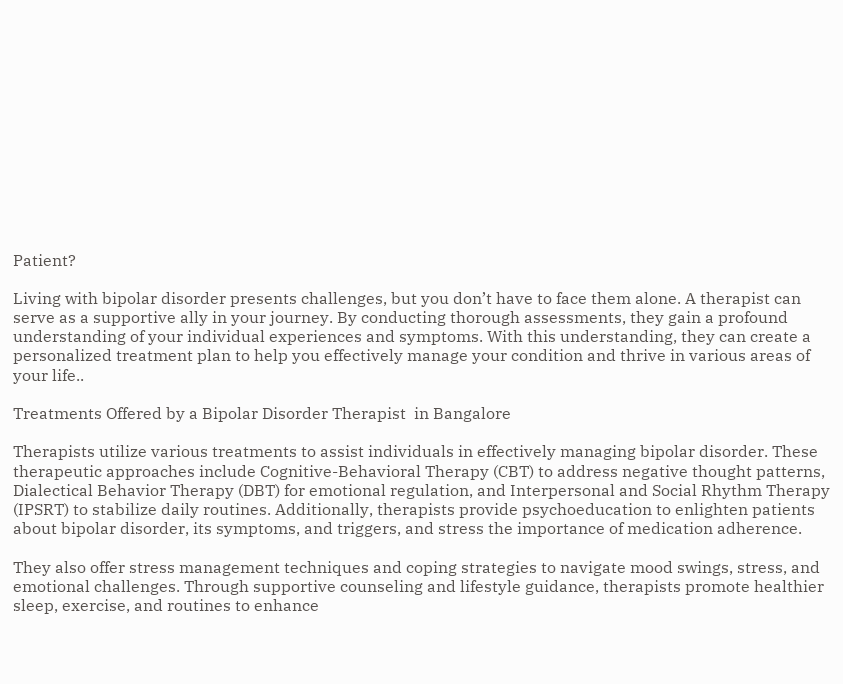Patient?

Living with bipolar disorder presents challenges, but you don’t have to face them alone. A therapist can serve as a supportive ally in your journey. By conducting thorough assessments, they gain a profound understanding of your individual experiences and symptoms. With this understanding, they can create a personalized treatment plan to help you effectively manage your condition and thrive in various areas of your life..

Treatments Offered by a Bipolar Disorder Therapist  in Bangalore

Therapists utilize various treatments to assist individuals in effectively managing bipolar disorder. These therapeutic approaches include Cognitive-Behavioral Therapy (CBT) to address negative thought patterns, Dialectical Behavior Therapy (DBT) for emotional regulation, and Interpersonal and Social Rhythm Therapy (IPSRT) to stabilize daily routines. Additionally, therapists provide psychoeducation to enlighten patients about bipolar disorder, its symptoms, and triggers, and stress the importance of medication adherence.

They also offer stress management techniques and coping strategies to navigate mood swings, stress, and emotional challenges. Through supportive counseling and lifestyle guidance, therapists promote healthier sleep, exercise, and routines to enhance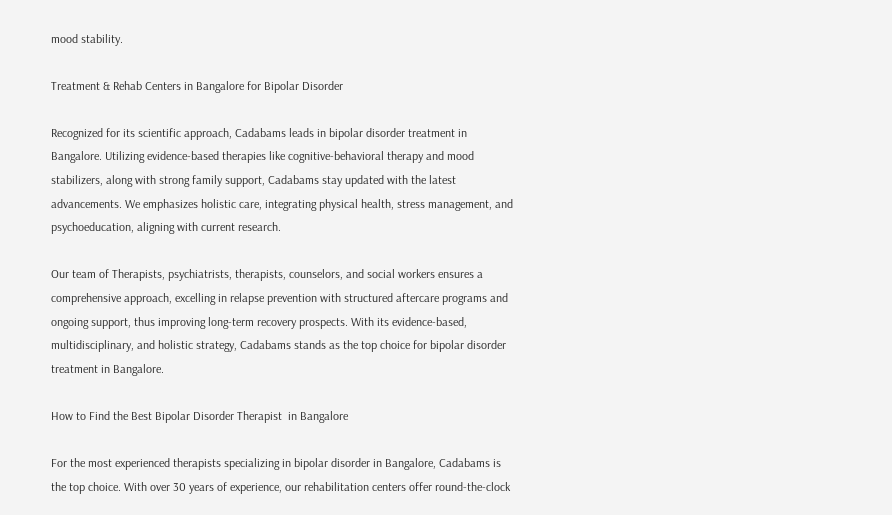mood stability.

Treatment & Rehab Centers in Bangalore for Bipolar Disorder

Recognized for its scientific approach, Cadabams leads in bipolar disorder treatment in Bangalore. Utilizing evidence-based therapies like cognitive-behavioral therapy and mood stabilizers, along with strong family support, Cadabams stay updated with the latest advancements. We emphasizes holistic care, integrating physical health, stress management, and psychoeducation, aligning with current research.

Our team of Therapists, psychiatrists, therapists, counselors, and social workers ensures a comprehensive approach, excelling in relapse prevention with structured aftercare programs and ongoing support, thus improving long-term recovery prospects. With its evidence-based, multidisciplinary, and holistic strategy, Cadabams stands as the top choice for bipolar disorder treatment in Bangalore.

How to Find the Best Bipolar Disorder Therapist  in Bangalore

For the most experienced therapists specializing in bipolar disorder in Bangalore, Cadabams is the top choice. With over 30 years of experience, our rehabilitation centers offer round-the-clock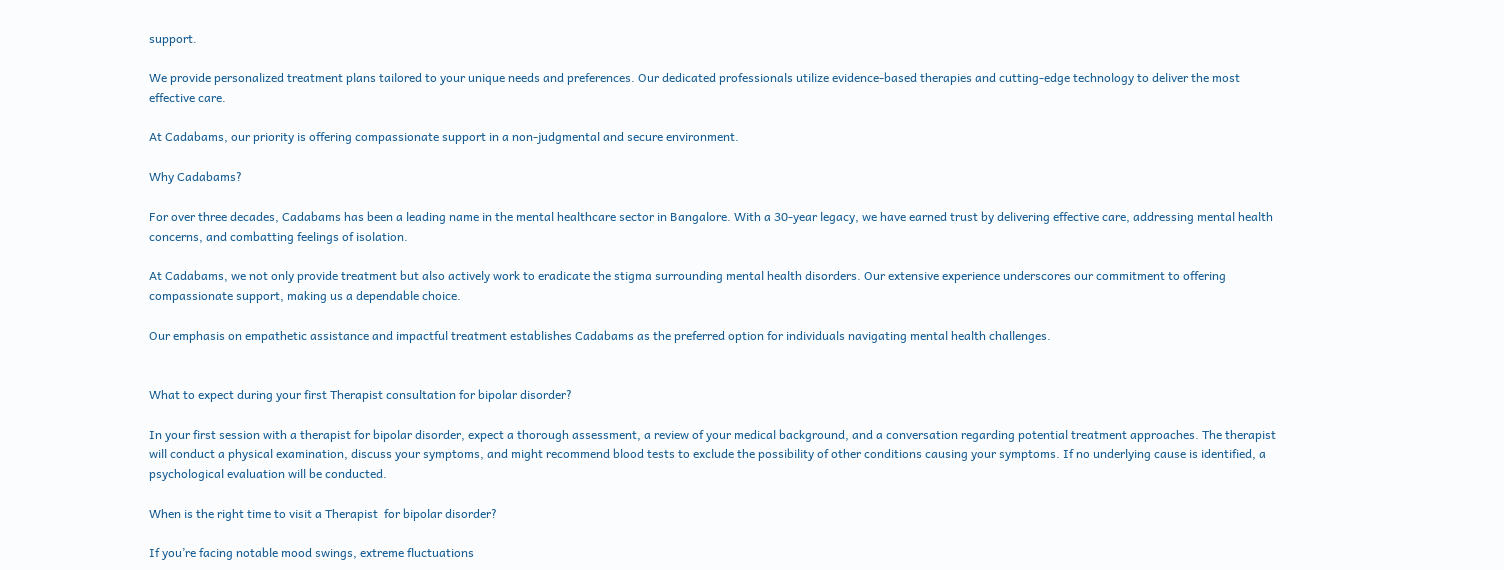support.

We provide personalized treatment plans tailored to your unique needs and preferences. Our dedicated professionals utilize evidence-based therapies and cutting-edge technology to deliver the most effective care.

At Cadabams, our priority is offering compassionate support in a non-judgmental and secure environment.

Why Cadabams?

For over three decades, Cadabams has been a leading name in the mental healthcare sector in Bangalore. With a 30-year legacy, we have earned trust by delivering effective care, addressing mental health concerns, and combatting feelings of isolation.

At Cadabams, we not only provide treatment but also actively work to eradicate the stigma surrounding mental health disorders. Our extensive experience underscores our commitment to offering compassionate support, making us a dependable choice.

Our emphasis on empathetic assistance and impactful treatment establishes Cadabams as the preferred option for individuals navigating mental health challenges.


What to expect during your first Therapist consultation for bipolar disorder?

In your first session with a therapist for bipolar disorder, expect a thorough assessment, a review of your medical background, and a conversation regarding potential treatment approaches. The therapist will conduct a physical examination, discuss your symptoms, and might recommend blood tests to exclude the possibility of other conditions causing your symptoms. If no underlying cause is identified, a psychological evaluation will be conducted.

When is the right time to visit a Therapist  for bipolar disorder?

If you’re facing notable mood swings, extreme fluctuations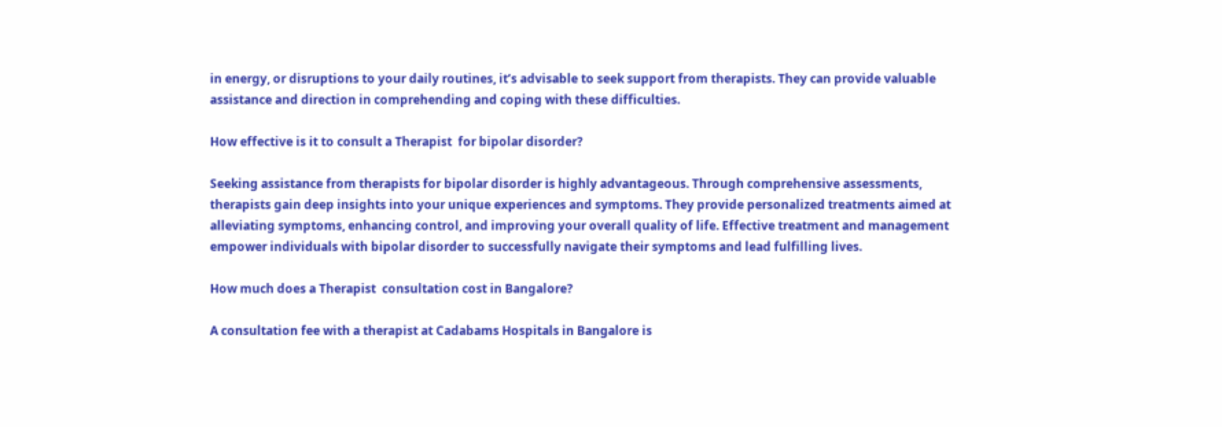in energy, or disruptions to your daily routines, it’s advisable to seek support from therapists. They can provide valuable assistance and direction in comprehending and coping with these difficulties.

How effective is it to consult a Therapist  for bipolar disorder?

Seeking assistance from therapists for bipolar disorder is highly advantageous. Through comprehensive assessments, therapists gain deep insights into your unique experiences and symptoms. They provide personalized treatments aimed at alleviating symptoms, enhancing control, and improving your overall quality of life. Effective treatment and management empower individuals with bipolar disorder to successfully navigate their symptoms and lead fulfilling lives.

How much does a Therapist  consultation cost in Bangalore?

A consultation fee with a therapist at Cadabams Hospitals in Bangalore is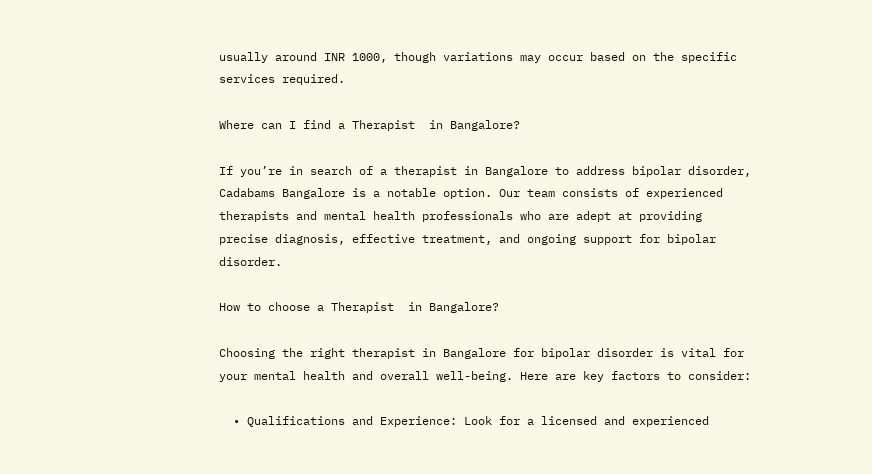usually around INR 1000, though variations may occur based on the specific services required.

Where can I find a Therapist  in Bangalore?

If you’re in search of a therapist in Bangalore to address bipolar disorder, Cadabams Bangalore is a notable option. Our team consists of experienced therapists and mental health professionals who are adept at providing precise diagnosis, effective treatment, and ongoing support for bipolar disorder.

How to choose a Therapist  in Bangalore?

Choosing the right therapist in Bangalore for bipolar disorder is vital for your mental health and overall well-being. Here are key factors to consider:

  • Qualifications and Experience: Look for a licensed and experienced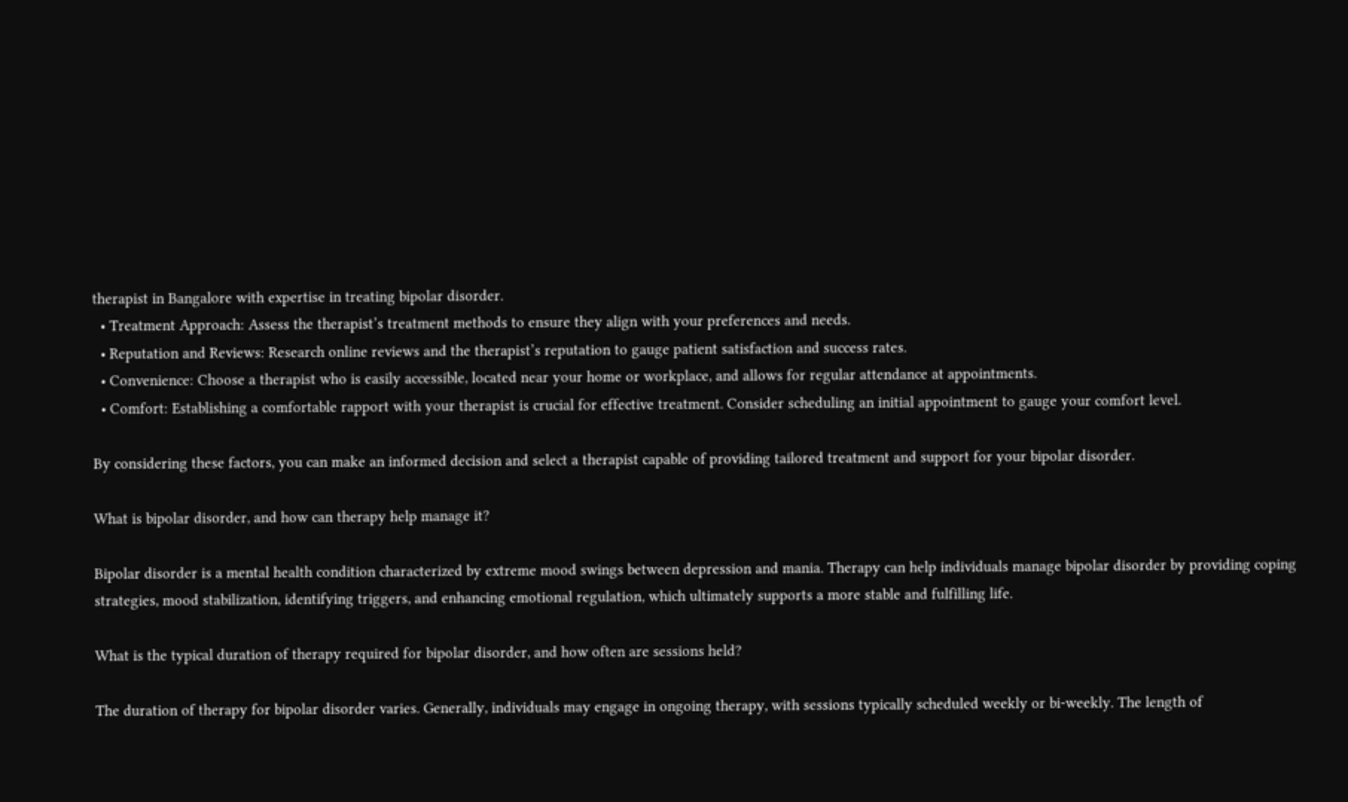therapist in Bangalore with expertise in treating bipolar disorder.
  • Treatment Approach: Assess the therapist’s treatment methods to ensure they align with your preferences and needs.
  • Reputation and Reviews: Research online reviews and the therapist’s reputation to gauge patient satisfaction and success rates.
  • Convenience: Choose a therapist who is easily accessible, located near your home or workplace, and allows for regular attendance at appointments.
  • Comfort: Establishing a comfortable rapport with your therapist is crucial for effective treatment. Consider scheduling an initial appointment to gauge your comfort level.

By considering these factors, you can make an informed decision and select a therapist capable of providing tailored treatment and support for your bipolar disorder.

What is bipolar disorder, and how can therapy help manage it?

Bipolar disorder is a mental health condition characterized by extreme mood swings between depression and mania. Therapy can help individuals manage bipolar disorder by providing coping strategies, mood stabilization, identifying triggers, and enhancing emotional regulation, which ultimately supports a more stable and fulfilling life.

What is the typical duration of therapy required for bipolar disorder, and how often are sessions held?

The duration of therapy for bipolar disorder varies. Generally, individuals may engage in ongoing therapy, with sessions typically scheduled weekly or bi-weekly. The length of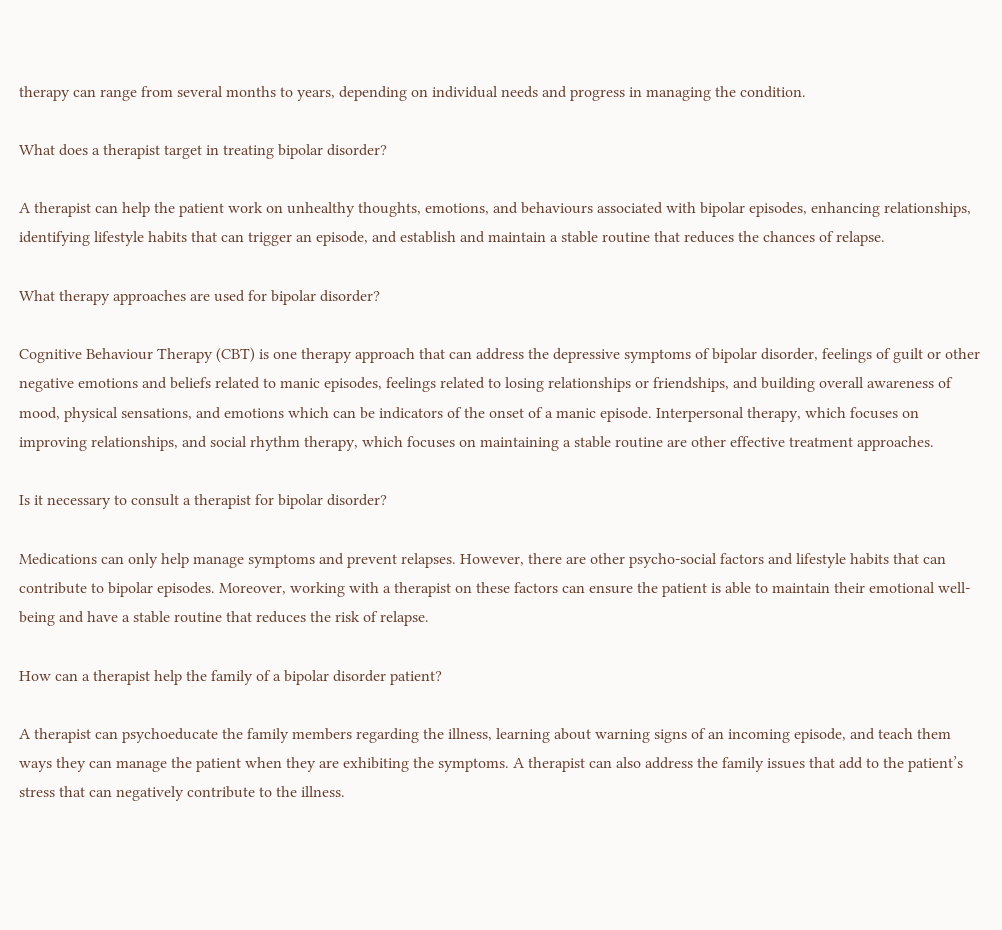therapy can range from several months to years, depending on individual needs and progress in managing the condition.

What does a therapist target in treating bipolar disorder?

A therapist can help the patient work on unhealthy thoughts, emotions, and behaviours associated with bipolar episodes, enhancing relationships, identifying lifestyle habits that can trigger an episode, and establish and maintain a stable routine that reduces the chances of relapse.

What therapy approaches are used for bipolar disorder?

Cognitive Behaviour Therapy (CBT) is one therapy approach that can address the depressive symptoms of bipolar disorder, feelings of guilt or other negative emotions and beliefs related to manic episodes, feelings related to losing relationships or friendships, and building overall awareness of mood, physical sensations, and emotions which can be indicators of the onset of a manic episode. Interpersonal therapy, which focuses on improving relationships, and social rhythm therapy, which focuses on maintaining a stable routine are other effective treatment approaches.

Is it necessary to consult a therapist for bipolar disorder?

Medications can only help manage symptoms and prevent relapses. However, there are other psycho-social factors and lifestyle habits that can contribute to bipolar episodes. Moreover, working with a therapist on these factors can ensure the patient is able to maintain their emotional well-being and have a stable routine that reduces the risk of relapse.

How can a therapist help the family of a bipolar disorder patient?

A therapist can psychoeducate the family members regarding the illness, learning about warning signs of an incoming episode, and teach them ways they can manage the patient when they are exhibiting the symptoms. A therapist can also address the family issues that add to the patient’s stress that can negatively contribute to the illness.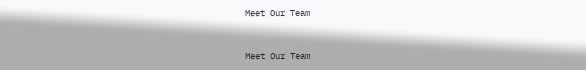Meet Our Team


Meet Our Team